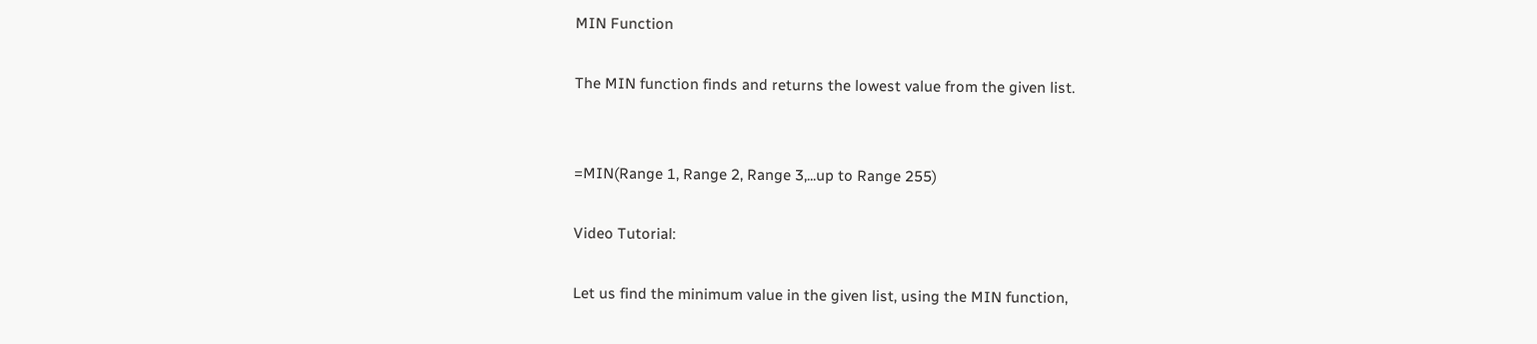MIN Function

The MIN function finds and returns the lowest value from the given list.


=MIN(Range 1, Range 2, Range 3,...up to Range 255)

Video Tutorial:

Let us find the minimum value in the given list, using the MIN function,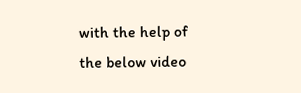with the help of the below video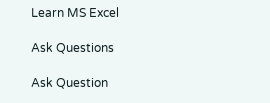Learn MS Excel

Ask Questions

Ask Question